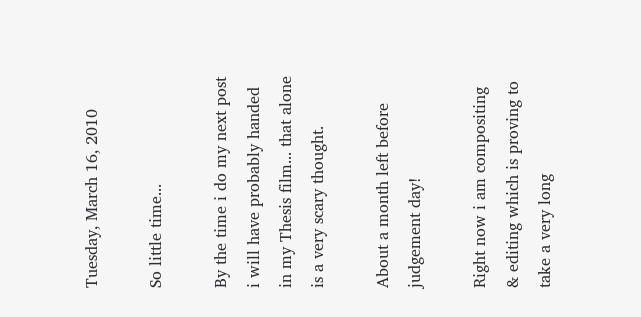Tuesday, March 16, 2010

So little time...

By the time i do my next post i will have probably handed in my Thesis film... that alone is a very scary thought.

About a month left before judgement day!

Right now i am compositing & editing which is proving to take a very long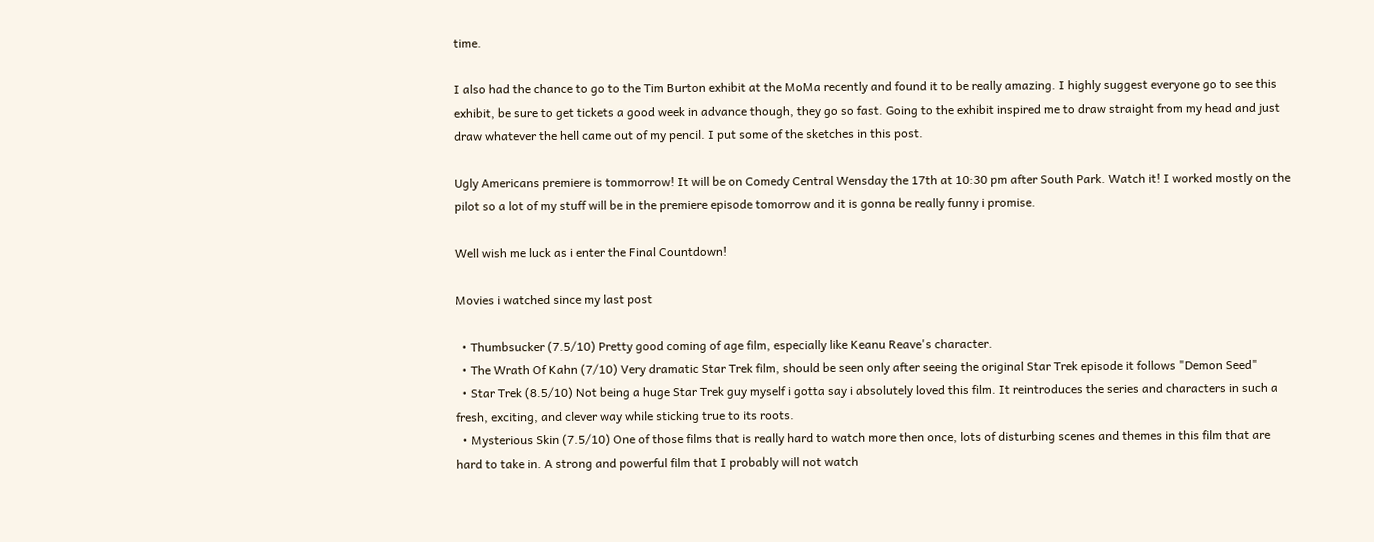time.

I also had the chance to go to the Tim Burton exhibit at the MoMa recently and found it to be really amazing. I highly suggest everyone go to see this exhibit, be sure to get tickets a good week in advance though, they go so fast. Going to the exhibit inspired me to draw straight from my head and just draw whatever the hell came out of my pencil. I put some of the sketches in this post.

Ugly Americans premiere is tommorrow! It will be on Comedy Central Wensday the 17th at 10:30 pm after South Park. Watch it! I worked mostly on the pilot so a lot of my stuff will be in the premiere episode tomorrow and it is gonna be really funny i promise.

Well wish me luck as i enter the Final Countdown!

Movies i watched since my last post

  • Thumbsucker (7.5/10) Pretty good coming of age film, especially like Keanu Reave's character.
  • The Wrath Of Kahn (7/10) Very dramatic Star Trek film, should be seen only after seeing the original Star Trek episode it follows "Demon Seed"
  • Star Trek (8.5/10) Not being a huge Star Trek guy myself i gotta say i absolutely loved this film. It reintroduces the series and characters in such a fresh, exciting, and clever way while sticking true to its roots.
  • Mysterious Skin (7.5/10) One of those films that is really hard to watch more then once, lots of disturbing scenes and themes in this film that are hard to take in. A strong and powerful film that I probably will not watch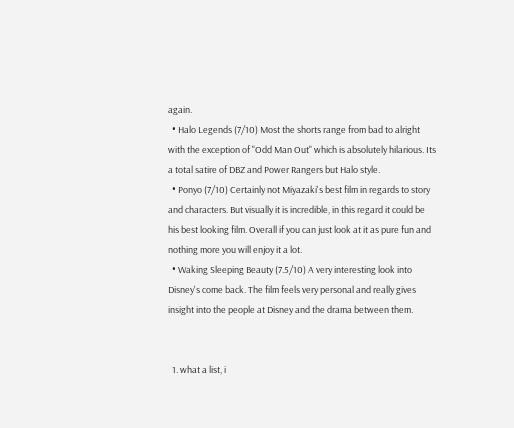again.
  • Halo Legends (7/10) Most the shorts range from bad to alright with the exception of "Odd Man Out" which is absolutely hilarious. Its a total satire of DBZ and Power Rangers but Halo style.
  • Ponyo (7/10) Certainly not Miyazaki's best film in regards to story and characters. But visually it is incredible, in this regard it could be his best looking film. Overall if you can just look at it as pure fun and nothing more you will enjoy it a lot.
  • Waking Sleeping Beauty (7.5/10) A very interesting look into Disney's come back. The film feels very personal and really gives insight into the people at Disney and the drama between them.


  1. what a list, i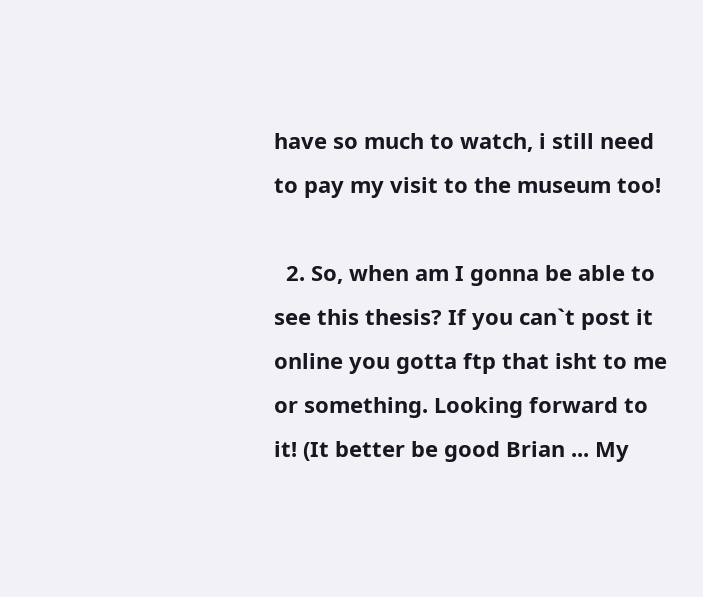have so much to watch, i still need to pay my visit to the museum too!

  2. So, when am I gonna be able to see this thesis? If you can`t post it online you gotta ftp that isht to me or something. Looking forward to it! (It better be good Brian ... My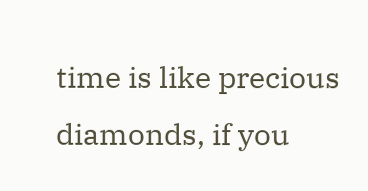time is like precious diamonds, if you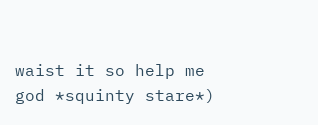waist it so help me god *squinty stare*)